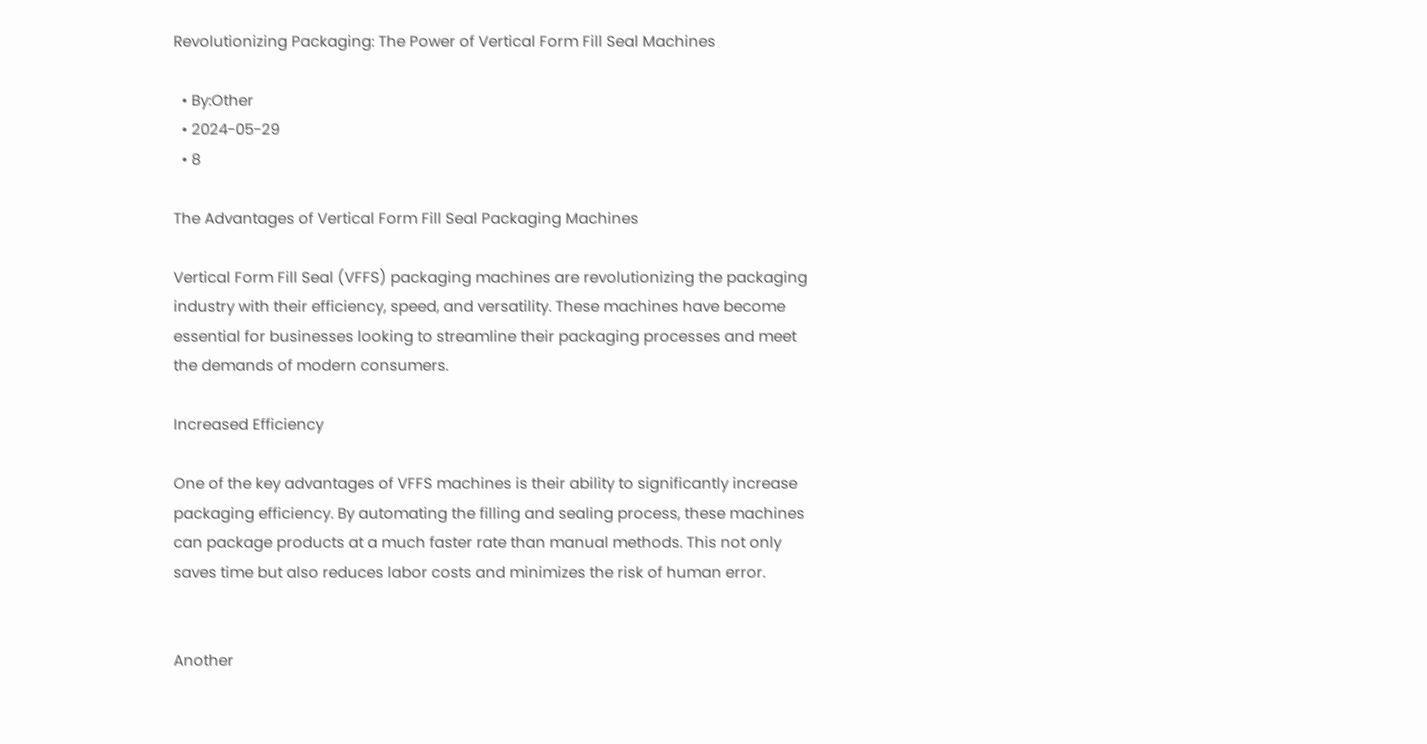Revolutionizing Packaging: The Power of Vertical Form Fill Seal Machines

  • By:Other
  • 2024-05-29
  • 8

The Advantages of Vertical Form Fill Seal Packaging Machines

Vertical Form Fill Seal (VFFS) packaging machines are revolutionizing the packaging industry with their efficiency, speed, and versatility. These machines have become essential for businesses looking to streamline their packaging processes and meet the demands of modern consumers.

Increased Efficiency

One of the key advantages of VFFS machines is their ability to significantly increase packaging efficiency. By automating the filling and sealing process, these machines can package products at a much faster rate than manual methods. This not only saves time but also reduces labor costs and minimizes the risk of human error.


Another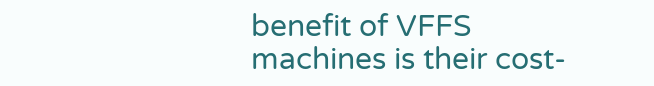benefit of VFFS machines is their cost-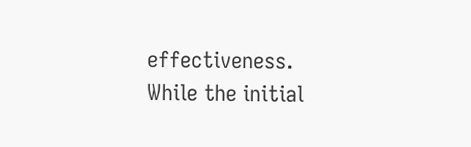effectiveness. While the initial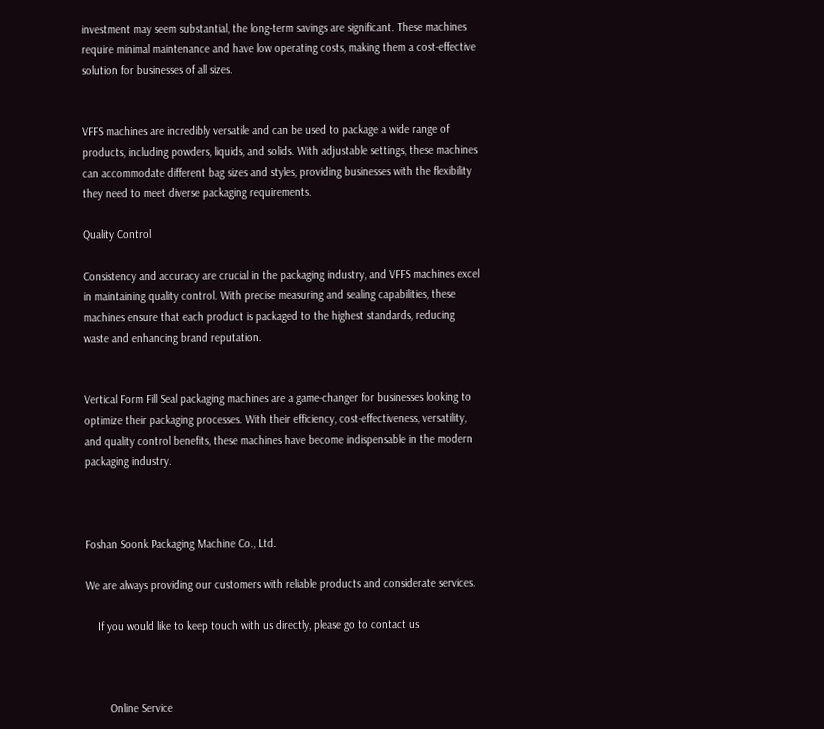investment may seem substantial, the long-term savings are significant. These machines require minimal maintenance and have low operating costs, making them a cost-effective solution for businesses of all sizes.


VFFS machines are incredibly versatile and can be used to package a wide range of products, including powders, liquids, and solids. With adjustable settings, these machines can accommodate different bag sizes and styles, providing businesses with the flexibility they need to meet diverse packaging requirements.

Quality Control

Consistency and accuracy are crucial in the packaging industry, and VFFS machines excel in maintaining quality control. With precise measuring and sealing capabilities, these machines ensure that each product is packaged to the highest standards, reducing waste and enhancing brand reputation.


Vertical Form Fill Seal packaging machines are a game-changer for businesses looking to optimize their packaging processes. With their efficiency, cost-effectiveness, versatility, and quality control benefits, these machines have become indispensable in the modern packaging industry.



Foshan Soonk Packaging Machine Co., Ltd.

We are always providing our customers with reliable products and considerate services.

    If you would like to keep touch with us directly, please go to contact us



        Online Service